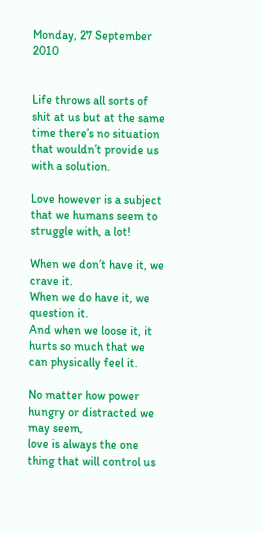Monday, 27 September 2010


Life throws all sorts of shit at us but at the same time there’s no situation that wouldn’t provide us with a solution.

Love however is a subject that we humans seem to struggle with, a lot!

When we don’t have it, we crave it.
When we do have it, we question it.
And when we loose it, it hurts so much that we can physically feel it.

No matter how power hungry or distracted we may seem,
love is always the one thing that will control us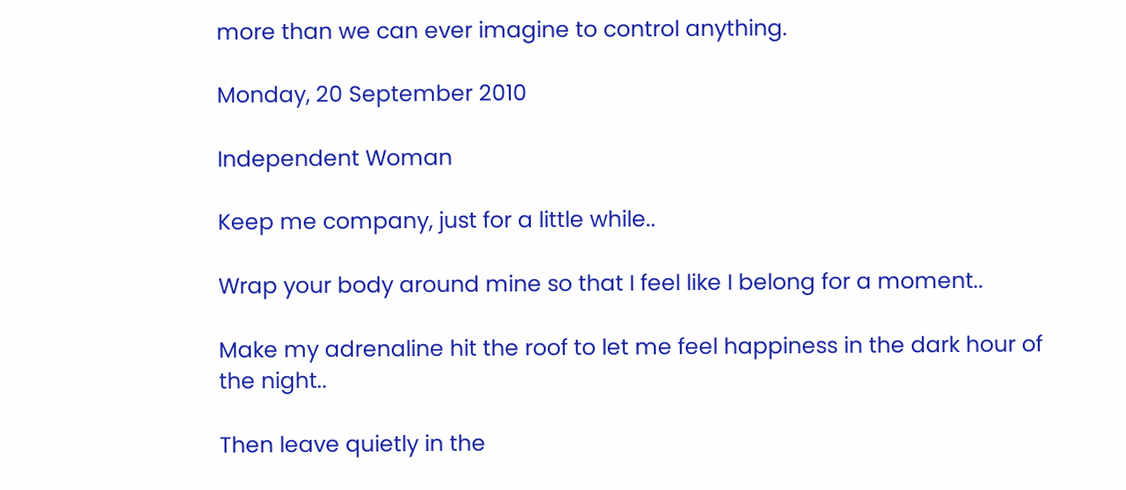more than we can ever imagine to control anything.

Monday, 20 September 2010

Independent Woman

Keep me company, just for a little while..

Wrap your body around mine so that I feel like I belong for a moment..

Make my adrenaline hit the roof to let me feel happiness in the dark hour of the night..

Then leave quietly in the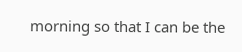morning so that I can be the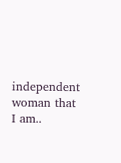independent woman that I am..